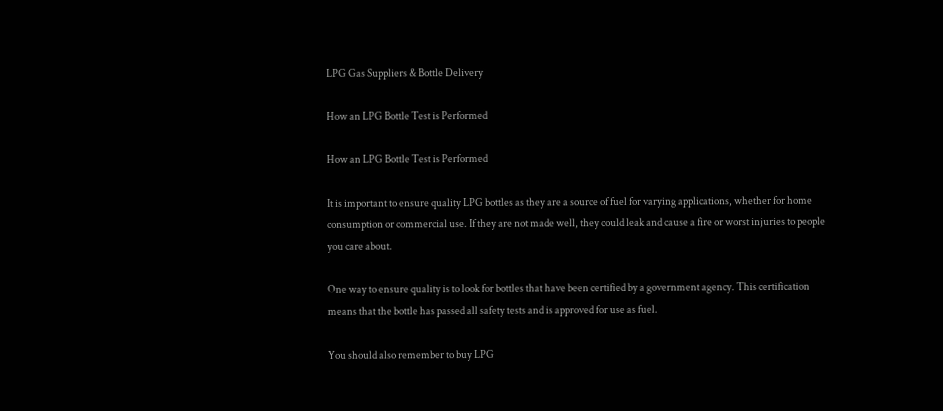LPG Gas Suppliers & Bottle Delivery

How an LPG Bottle Test is Performed

How an LPG Bottle Test is Performed

It is important to ensure quality LPG bottles as they are a source of fuel for varying applications, whether for home consumption or commercial use. If they are not made well, they could leak and cause a fire or worst injuries to people you care about.

One way to ensure quality is to look for bottles that have been certified by a government agency. This certification means that the bottle has passed all safety tests and is approved for use as fuel.

You should also remember to buy LPG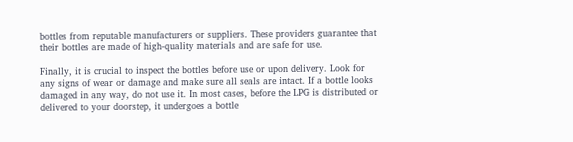bottles from reputable manufacturers or suppliers. These providers guarantee that their bottles are made of high-quality materials and are safe for use.

Finally, it is crucial to inspect the bottles before use or upon delivery. Look for any signs of wear or damage and make sure all seals are intact. If a bottle looks damaged in any way, do not use it. In most cases, before the LPG is distributed or delivered to your doorstep, it undergoes a bottle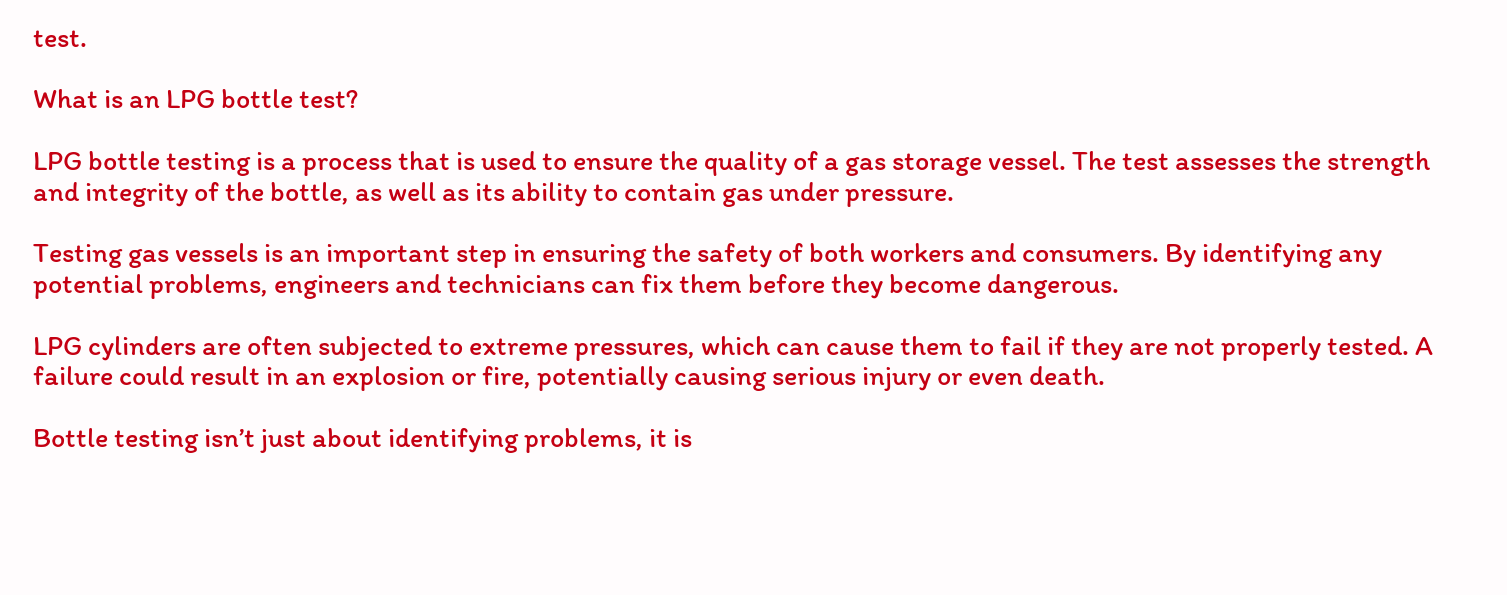test.

What is an LPG bottle test?

LPG bottle testing is a process that is used to ensure the quality of a gas storage vessel. The test assesses the strength and integrity of the bottle, as well as its ability to contain gas under pressure.

Testing gas vessels is an important step in ensuring the safety of both workers and consumers. By identifying any potential problems, engineers and technicians can fix them before they become dangerous.

LPG cylinders are often subjected to extreme pressures, which can cause them to fail if they are not properly tested. A failure could result in an explosion or fire, potentially causing serious injury or even death.

Bottle testing isn’t just about identifying problems, it is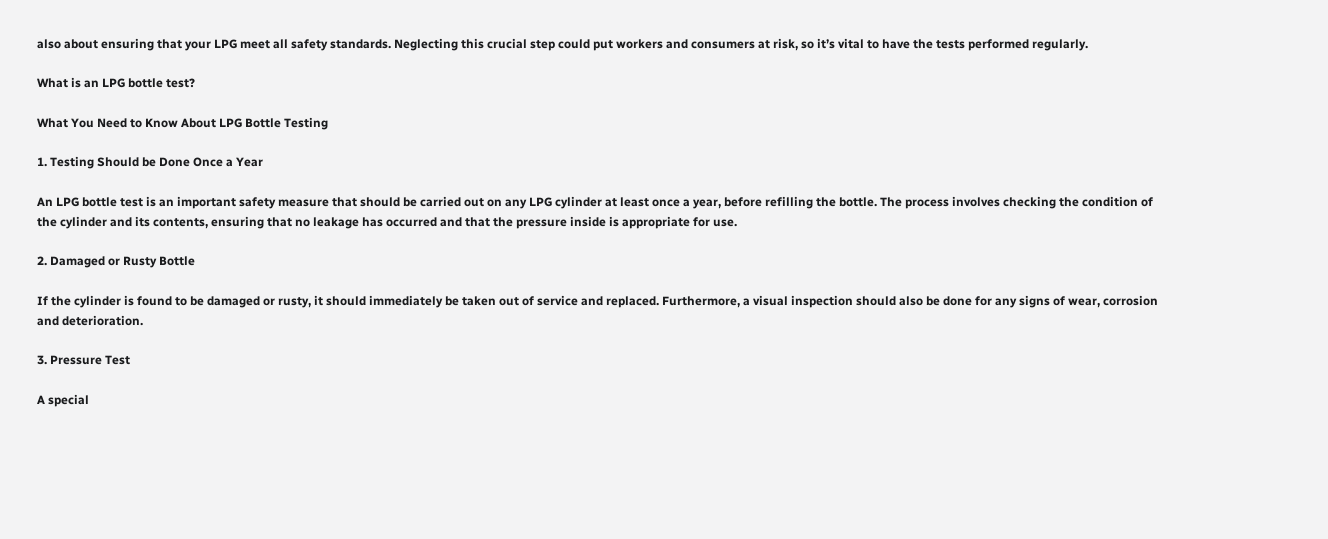also about ensuring that your LPG meet all safety standards. Neglecting this crucial step could put workers and consumers at risk, so it’s vital to have the tests performed regularly.

What is an LPG bottle test?

What You Need to Know About LPG Bottle Testing

1. Testing Should be Done Once a Year

An LPG bottle test is an important safety measure that should be carried out on any LPG cylinder at least once a year, before refilling the bottle. The process involves checking the condition of the cylinder and its contents, ensuring that no leakage has occurred and that the pressure inside is appropriate for use.

2. Damaged or Rusty Bottle

If the cylinder is found to be damaged or rusty, it should immediately be taken out of service and replaced. Furthermore, a visual inspection should also be done for any signs of wear, corrosion and deterioration.

3. Pressure Test

A special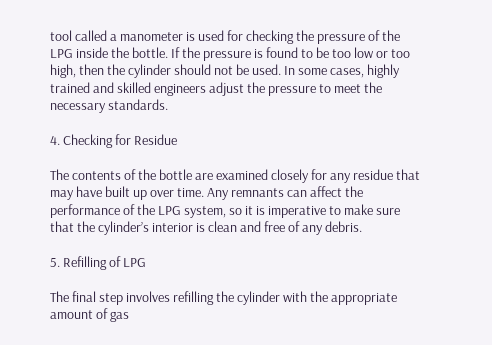tool called a manometer is used for checking the pressure of the LPG inside the bottle. If the pressure is found to be too low or too high, then the cylinder should not be used. In some cases, highly trained and skilled engineers adjust the pressure to meet the necessary standards.

4. Checking for Residue

The contents of the bottle are examined closely for any residue that may have built up over time. Any remnants can affect the performance of the LPG system, so it is imperative to make sure that the cylinder’s interior is clean and free of any debris.

5. Refilling of LPG

The final step involves refilling the cylinder with the appropriate amount of gas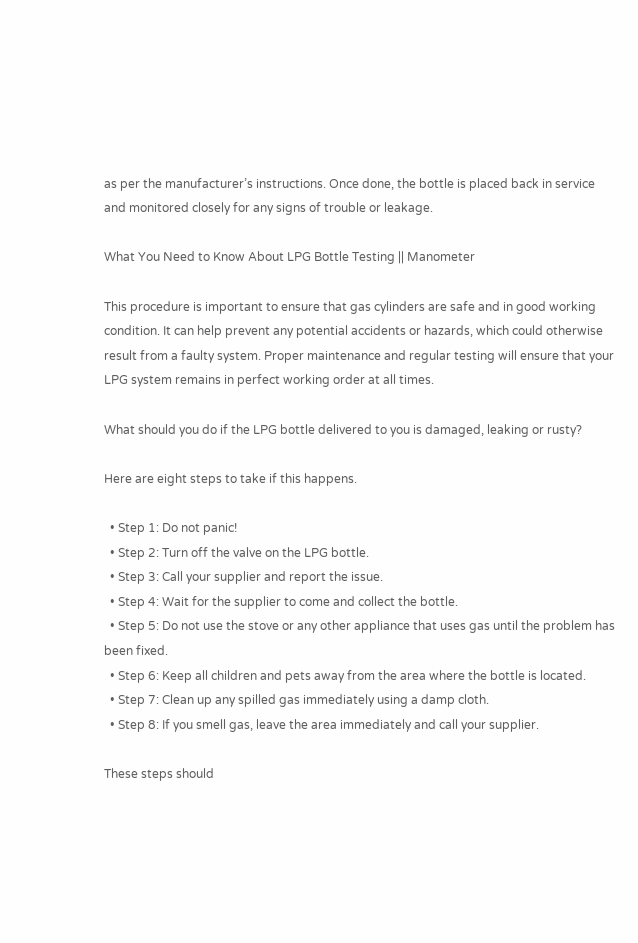as per the manufacturer’s instructions. Once done, the bottle is placed back in service and monitored closely for any signs of trouble or leakage.

What You Need to Know About LPG Bottle Testing || Manometer

This procedure is important to ensure that gas cylinders are safe and in good working condition. It can help prevent any potential accidents or hazards, which could otherwise result from a faulty system. Proper maintenance and regular testing will ensure that your LPG system remains in perfect working order at all times.

What should you do if the LPG bottle delivered to you is damaged, leaking or rusty?

Here are eight steps to take if this happens.

  • Step 1: Do not panic!
  • Step 2: Turn off the valve on the LPG bottle.
  • Step 3: Call your supplier and report the issue.
  • Step 4: Wait for the supplier to come and collect the bottle.
  • Step 5: Do not use the stove or any other appliance that uses gas until the problem has been fixed.
  • Step 6: Keep all children and pets away from the area where the bottle is located.
  • Step 7: Clean up any spilled gas immediately using a damp cloth.
  • Step 8: If you smell gas, leave the area immediately and call your supplier.

These steps should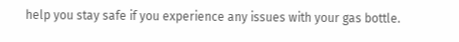help you stay safe if you experience any issues with your gas bottle.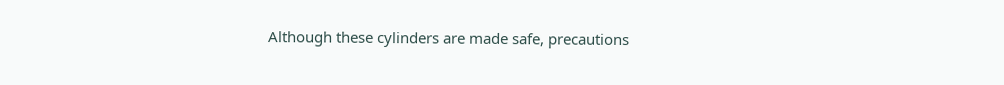Although these cylinders are made safe, precautions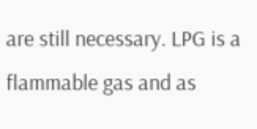are still necessary. LPG is a flammable gas and as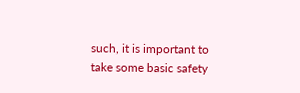such, it is important to take some basic safety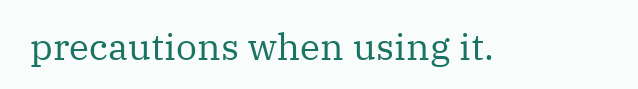precautions when using it.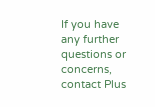If you have any further questions or concerns, contact Plus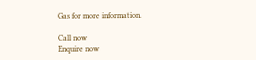Gas for more information.

Call now
Enquire now